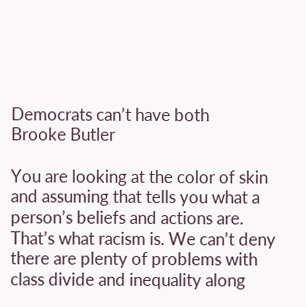Democrats can’t have both
Brooke Butler

You are looking at the color of skin and assuming that tells you what a person’s beliefs and actions are. That’s what racism is. We can’t deny there are plenty of problems with class divide and inequality along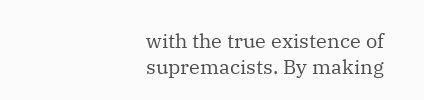with the true existence of supremacists. By making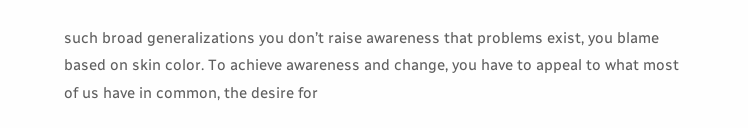such broad generalizations you don’t raise awareness that problems exist, you blame based on skin color. To achieve awareness and change, you have to appeal to what most of us have in common, the desire for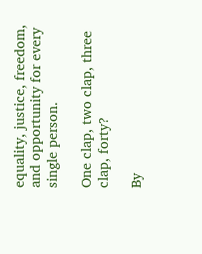equality, justice, freedom, and opportunity for every single person.

One clap, two clap, three clap, forty?

By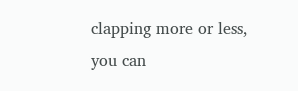clapping more or less, you can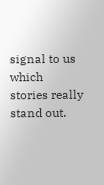signal to us which stories really stand out.